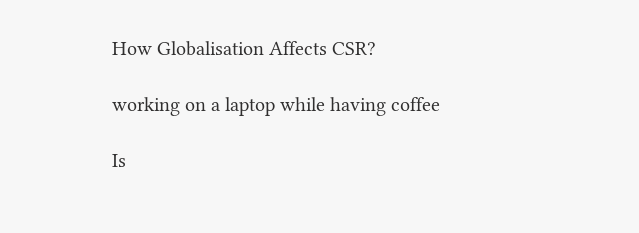How Globalisation Affects CSR?

working on a laptop while having coffee

Is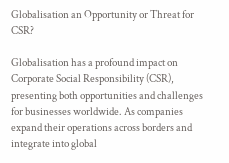Globalisation an Opportunity or Threat for CSR?

Globalisation has a profound impact on Corporate Social Responsibility (CSR), presenting both opportunities and challenges for businesses worldwide. As companies expand their operations across borders and integrate into global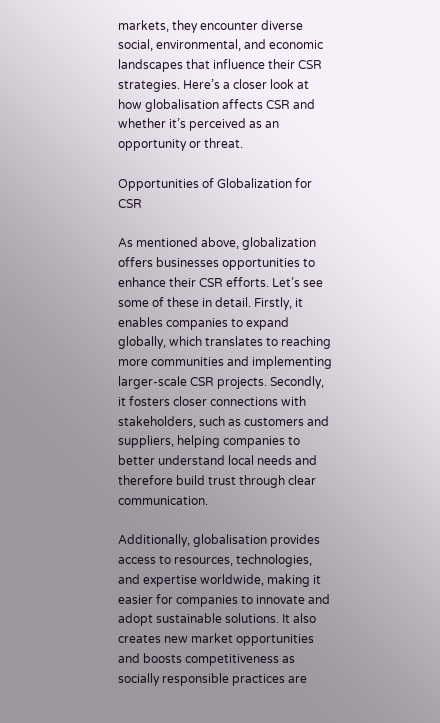markets, they encounter diverse social, environmental, and economic landscapes that influence their CSR strategies. Here’s a closer look at how globalisation affects CSR and whether it’s perceived as an opportunity or threat.

Opportunities of Globalization for CSR

As mentioned above, globalization offers businesses opportunities to enhance their CSR efforts. Let’s see some of these in detail. Firstly, it enables companies to expand globally, which translates to reaching more communities and implementing larger-scale CSR projects. Secondly, it fosters closer connections with stakeholders, such as customers and suppliers, helping companies to better understand local needs and therefore build trust through clear communication.

Additionally, globalisation provides access to resources, technologies, and expertise worldwide, making it easier for companies to innovate and adopt sustainable solutions. It also creates new market opportunities and boosts competitiveness as socially responsible practices are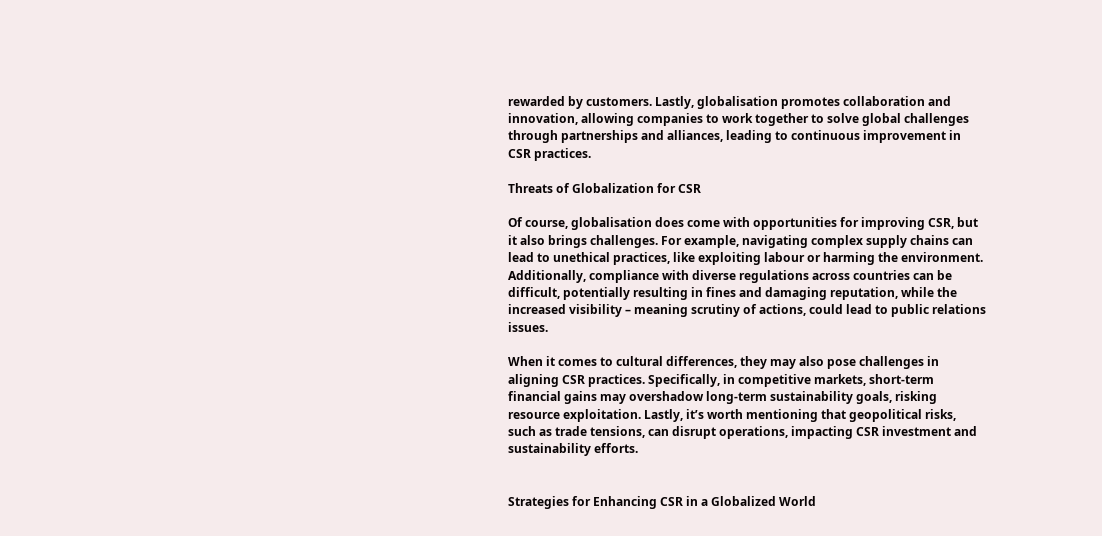rewarded by customers. Lastly, globalisation promotes collaboration and innovation, allowing companies to work together to solve global challenges through partnerships and alliances, leading to continuous improvement in CSR practices.

Threats of Globalization for CSR

Of course, globalisation does come with opportunities for improving CSR, but it also brings challenges. For example, navigating complex supply chains can lead to unethical practices, like exploiting labour or harming the environment. Additionally, compliance with diverse regulations across countries can be difficult, potentially resulting in fines and damaging reputation, while the increased visibility – meaning scrutiny of actions, could lead to public relations issues.

When it comes to cultural differences, they may also pose challenges in aligning CSR practices. Specifically, in competitive markets, short-term financial gains may overshadow long-term sustainability goals, risking resource exploitation. Lastly, it’s worth mentioning that geopolitical risks, such as trade tensions, can disrupt operations, impacting CSR investment and sustainability efforts.


Strategies for Enhancing CSR in a Globalized World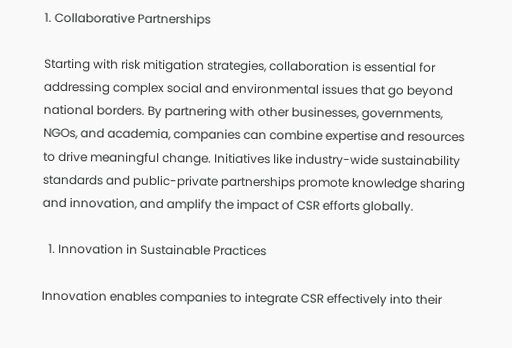1. Collaborative Partnerships

Starting with risk mitigation strategies, collaboration is essential for addressing complex social and environmental issues that go beyond national borders. By partnering with other businesses, governments, NGOs, and academia, companies can combine expertise and resources to drive meaningful change. Initiatives like industry-wide sustainability standards and public-private partnerships promote knowledge sharing and innovation, and amplify the impact of CSR efforts globally.

  1. Innovation in Sustainable Practices

Innovation enables companies to integrate CSR effectively into their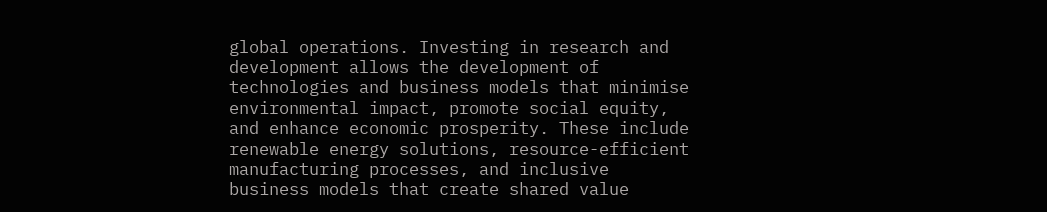global operations. Investing in research and development allows the development of technologies and business models that minimise environmental impact, promote social equity, and enhance economic prosperity. These include renewable energy solutions, resource-efficient manufacturing processes, and inclusive business models that create shared value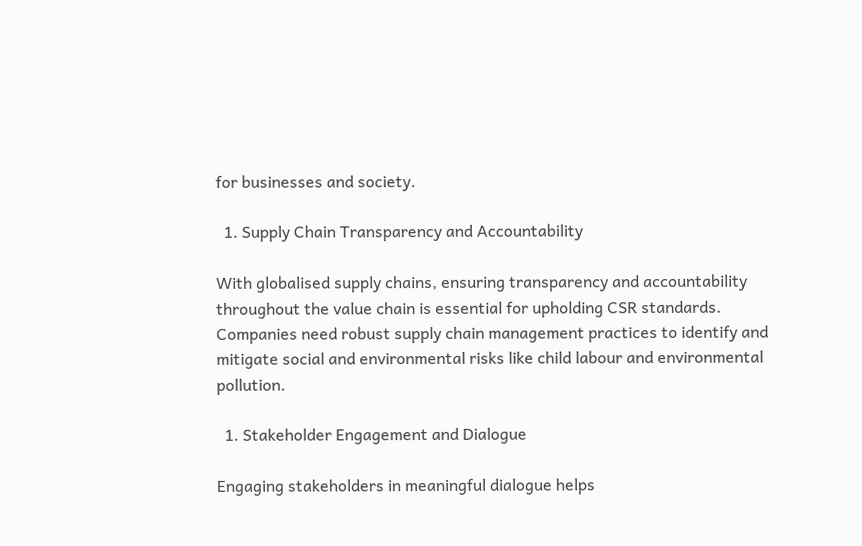for businesses and society.

  1. Supply Chain Transparency and Accountability

With globalised supply chains, ensuring transparency and accountability throughout the value chain is essential for upholding CSR standards. Companies need robust supply chain management practices to identify and mitigate social and environmental risks like child labour and environmental pollution.

  1. Stakeholder Engagement and Dialogue

Engaging stakeholders in meaningful dialogue helps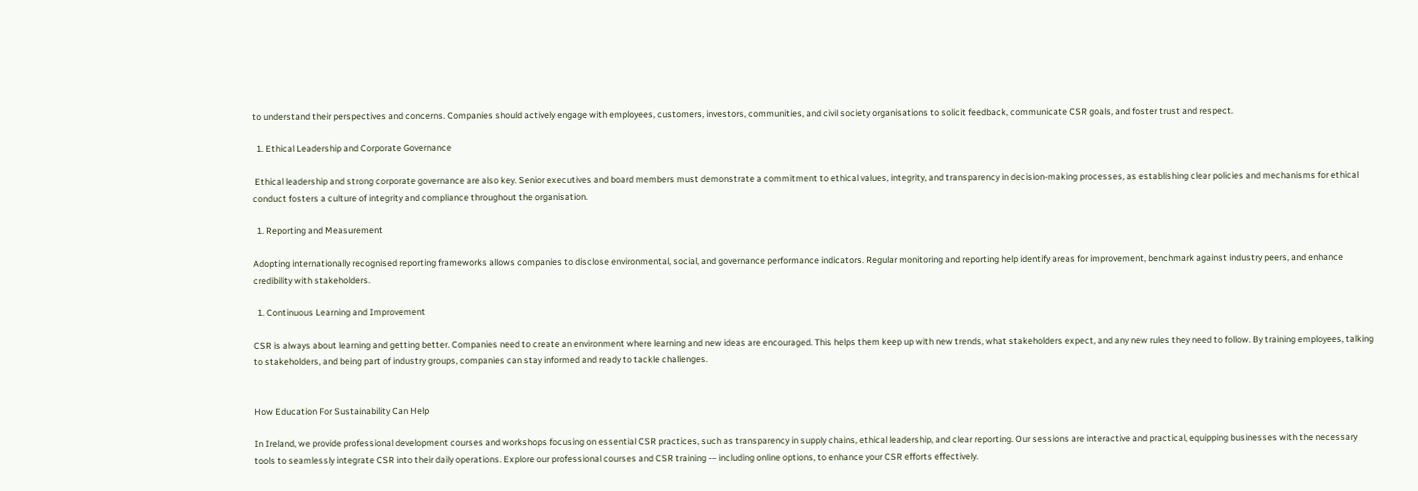to understand their perspectives and concerns. Companies should actively engage with employees, customers, investors, communities, and civil society organisations to solicit feedback, communicate CSR goals, and foster trust and respect.

  1. Ethical Leadership and Corporate Governance

 Ethical leadership and strong corporate governance are also key. Senior executives and board members must demonstrate a commitment to ethical values, integrity, and transparency in decision-making processes, as establishing clear policies and mechanisms for ethical conduct fosters a culture of integrity and compliance throughout the organisation.

  1. Reporting and Measurement

Adopting internationally recognised reporting frameworks allows companies to disclose environmental, social, and governance performance indicators. Regular monitoring and reporting help identify areas for improvement, benchmark against industry peers, and enhance credibility with stakeholders.

  1. Continuous Learning and Improvement

CSR is always about learning and getting better. Companies need to create an environment where learning and new ideas are encouraged. This helps them keep up with new trends, what stakeholders expect, and any new rules they need to follow. By training employees, talking to stakeholders, and being part of industry groups, companies can stay informed and ready to tackle challenges.


How Education For Sustainability Can Help

In Ireland, we provide professional development courses and workshops focusing on essential CSR practices, such as transparency in supply chains, ethical leadership, and clear reporting. Our sessions are interactive and practical, equipping businesses with the necessary tools to seamlessly integrate CSR into their daily operations. Explore our professional courses and CSR training -– including online options, to enhance your CSR efforts effectively.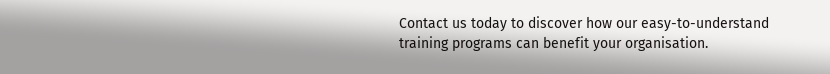Contact us today to discover how our easy-to-understand training programs can benefit your organisation.